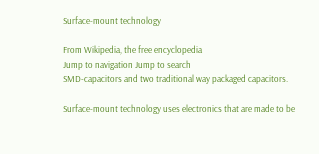Surface-mount technology

From Wikipedia, the free encyclopedia
Jump to navigation Jump to search
SMD-capacitors and two traditional way packaged capacitors.

Surface-mount technology uses electronics that are made to be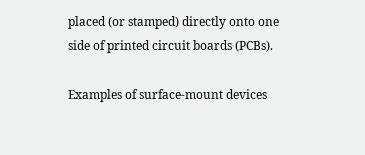placed (or stamped) directly onto one side of printed circuit boards (PCBs).

Examples of surface-mount devices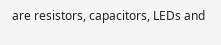are resistors, capacitors, LEDs and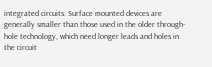integrated circuits. Surface mounted devices are generally smaller than those used in the older through-hole technology, which need longer leads and holes in the circuit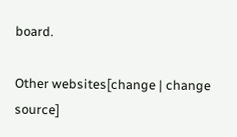board.

Other websites[change | change source]